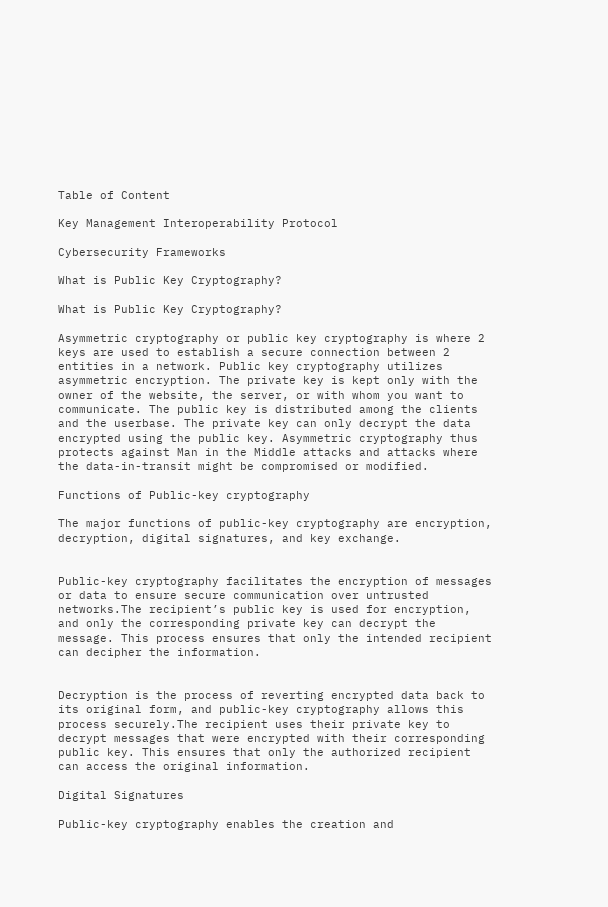Table of Content

Key Management Interoperability Protocol

Cybersecurity Frameworks

What is Public Key Cryptography?

What is Public Key Cryptography?

Asymmetric cryptography or public key cryptography is where 2 keys are used to establish a secure connection between 2 entities in a network. Public key cryptography utilizes asymmetric encryption. The private key is kept only with the owner of the website, the server, or with whom you want to communicate. The public key is distributed among the clients and the userbase. The private key can only decrypt the data encrypted using the public key. Asymmetric cryptography thus protects against Man in the Middle attacks and attacks where the data-in-transit might be compromised or modified.

Functions of Public-key cryptography

The major functions of public-key cryptography are encryption, decryption, digital signatures, and key exchange.


Public-key cryptography facilitates the encryption of messages or data to ensure secure communication over untrusted networks.The recipient’s public key is used for encryption, and only the corresponding private key can decrypt the message. This process ensures that only the intended recipient can decipher the information.


Decryption is the process of reverting encrypted data back to its original form, and public-key cryptography allows this process securely.The recipient uses their private key to decrypt messages that were encrypted with their corresponding public key. This ensures that only the authorized recipient can access the original information.

Digital Signatures

Public-key cryptography enables the creation and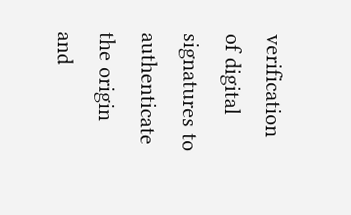verification of digital signatures to authenticate the origin and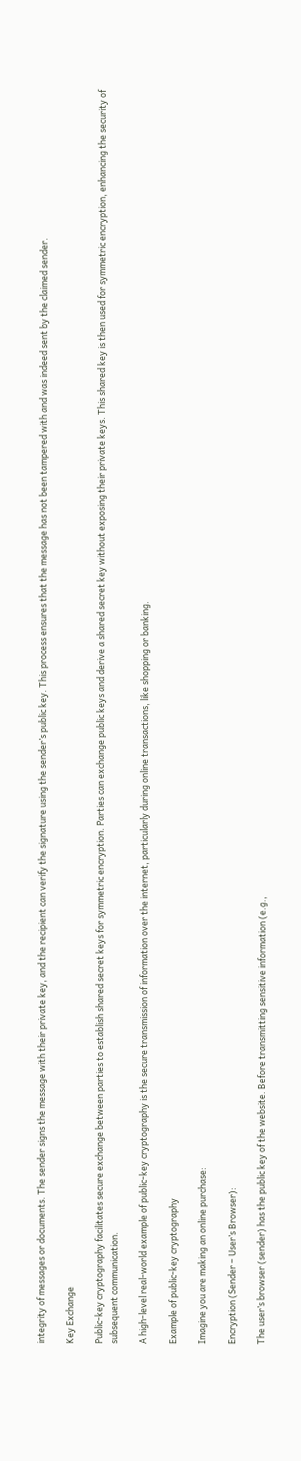integrity of messages or documents. The sender signs the message with their private key, and the recipient can verify the signature using the sender’s public key. This process ensures that the message has not been tampered with and was indeed sent by the claimed sender.

Key Exchange

Public-key cryptography facilitates secure exchange between parties to establish shared secret keys for symmetric encryption. Parties can exchange public keys and derive a shared secret key without exposing their private keys. This shared key is then used for symmetric encryption, enhancing the security of subsequent communication.

A high-level real-world example of public-key cryptography is the secure transmission of information over the internet, particularly during online transactions, like shopping or banking.

Example of public-key cryptography

Imagine you are making an online purchase:

Encryption (Sender – User’s Browser):

The user’s browser (sender) has the public key of the website. Before transmitting sensitive information (e.g.,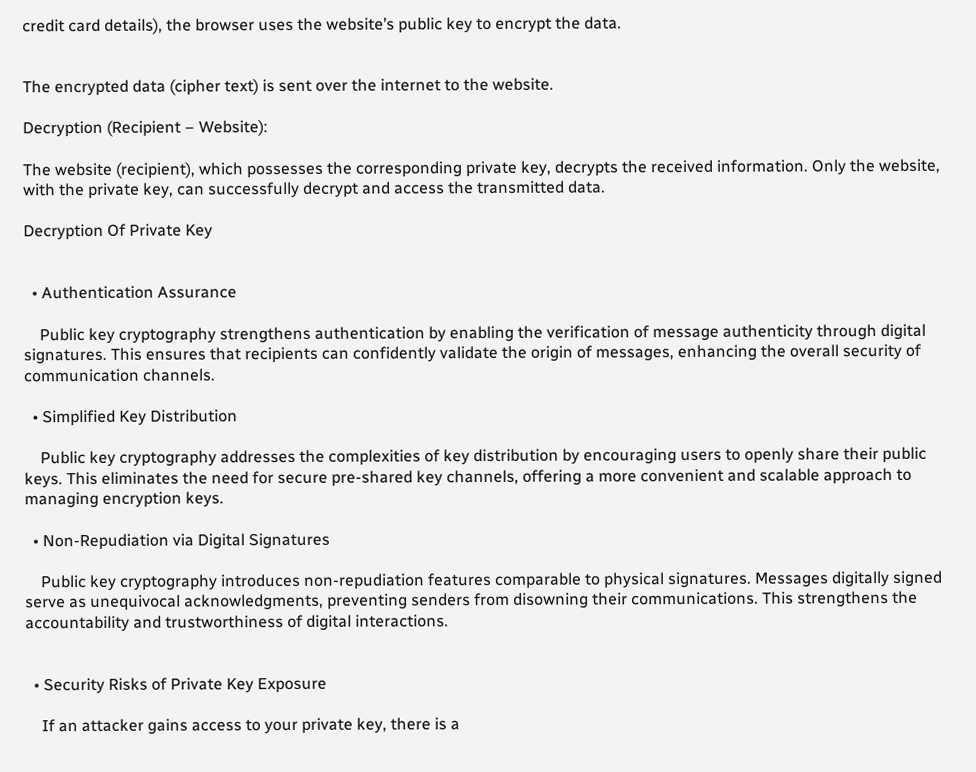credit card details), the browser uses the website’s public key to encrypt the data.


The encrypted data (cipher text) is sent over the internet to the website.

Decryption (Recipient – Website):

The website (recipient), which possesses the corresponding private key, decrypts the received information. Only the website, with the private key, can successfully decrypt and access the transmitted data.

Decryption Of Private Key


  • Authentication Assurance

    Public key cryptography strengthens authentication by enabling the verification of message authenticity through digital signatures. This ensures that recipients can confidently validate the origin of messages, enhancing the overall security of communication channels.

  • Simplified Key Distribution

    Public key cryptography addresses the complexities of key distribution by encouraging users to openly share their public keys. This eliminates the need for secure pre-shared key channels, offering a more convenient and scalable approach to managing encryption keys.

  • Non-Repudiation via Digital Signatures

    Public key cryptography introduces non-repudiation features comparable to physical signatures. Messages digitally signed serve as unequivocal acknowledgments, preventing senders from disowning their communications. This strengthens the accountability and trustworthiness of digital interactions.


  • Security Risks of Private Key Exposure

    If an attacker gains access to your private key, there is a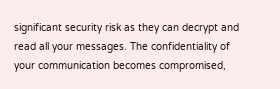significant security risk as they can decrypt and read all your messages. The confidentiality of your communication becomes compromised,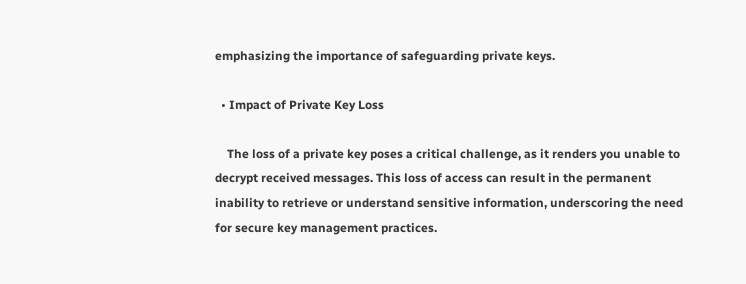emphasizing the importance of safeguarding private keys.

  • Impact of Private Key Loss

    The loss of a private key poses a critical challenge, as it renders you unable to decrypt received messages. This loss of access can result in the permanent inability to retrieve or understand sensitive information, underscoring the need for secure key management practices.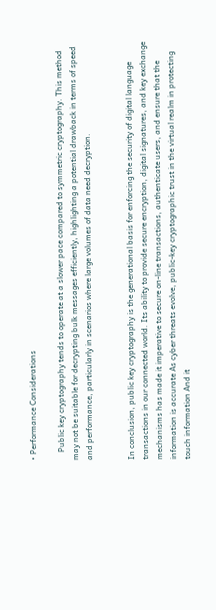• Performance Considerations

    Public key cryptography tends to operate at a slower pace compared to symmetric cryptography. This method may not be suitable for decrypting bulk messages efficiently, highlighting a potential drawback in terms of speed and performance, particularly in scenarios where large volumes of data need decryption.


In conclusion, public key cryptography is the generational basis for enforcing the security of digital language transactions in our connected world. Its ability to provide secure encryption, digital signatures, and key exchange mechanisms has made it imperative to secure on-line transactions, authenticate users, and ensure that the information is accurate As cyber threats evolve, public-key cryptographic trust in the virtual realm in protecting touch information And it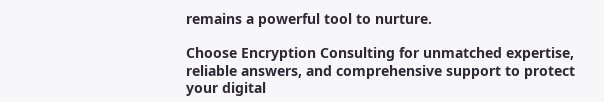remains a powerful tool to nurture.

Choose Encryption Consulting for unmatched expertise, reliable answers, and comprehensive support to protect your digital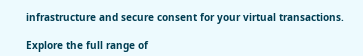infrastructure and secure consent for your virtual transactions.

Explore the full range of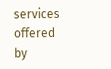services offered by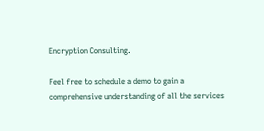Encryption Consulting.

Feel free to schedule a demo to gain a comprehensive understanding of all the services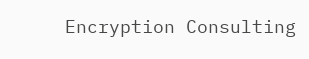Encryption Consulting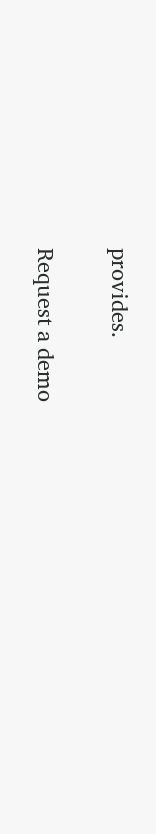provides.

Request a demo